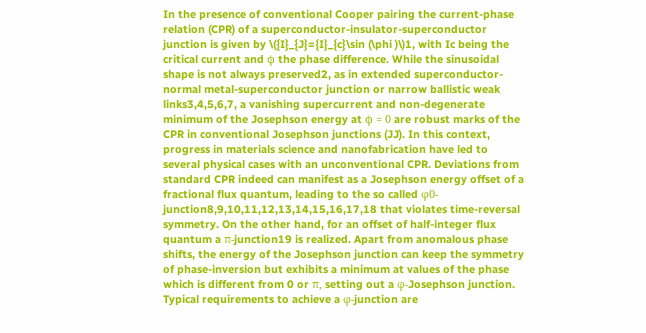In the presence of conventional Cooper pairing the current-phase relation (CPR) of a superconductor-insulator-superconductor junction is given by \({I}_{J}={I}_{c}\sin (\phi )\)1, with Ic being the critical current and ϕ the phase difference. While the sinusoidal shape is not always preserved2, as in extended superconductor-normal metal-superconductor junction or narrow ballistic weak links3,4,5,6,7, a vanishing supercurrent and non-degenerate minimum of the Josephson energy at ϕ = 0 are robust marks of the CPR in conventional Josephson junctions (JJ). In this context, progress in materials science and nanofabrication have led to several physical cases with an unconventional CPR. Deviations from standard CPR indeed can manifest as a Josephson energy offset of a fractional flux quantum, leading to the so called φ0-junction8,9,10,11,12,13,14,15,16,17,18 that violates time-reversal symmetry. On the other hand, for an offset of half-integer flux quantum a π-junction19 is realized. Apart from anomalous phase shifts, the energy of the Josephson junction can keep the symmetry of phase-inversion but exhibits a minimum at values of the phase which is different from 0 or π, setting out a φ-Josephson junction. Typical requirements to achieve a φ-junction are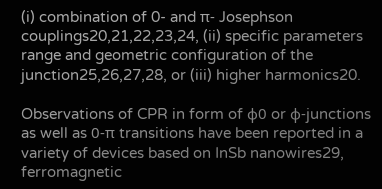(i) combination of 0- and π- Josephson couplings20,21,22,23,24, (ii) specific parameters range and geometric configuration of the junction25,26,27,28, or (iii) higher harmonics20.

Observations of CPR in form of φ0 or φ-junctions as well as 0-π transitions have been reported in a variety of devices based on InSb nanowires29, ferromagnetic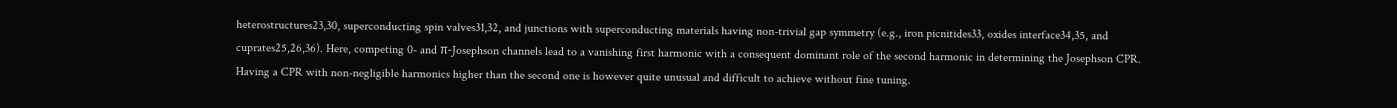heterostructures23,30, superconducting spin valves31,32, and junctions with superconducting materials having non-trivial gap symmetry (e.g., iron picnitides33, oxides interface34,35, and cuprates25,26,36). Here, competing 0- and π-Josephson channels lead to a vanishing first harmonic with a consequent dominant role of the second harmonic in determining the Josephson CPR. Having a CPR with non-negligible harmonics higher than the second one is however quite unusual and difficult to achieve without fine tuning.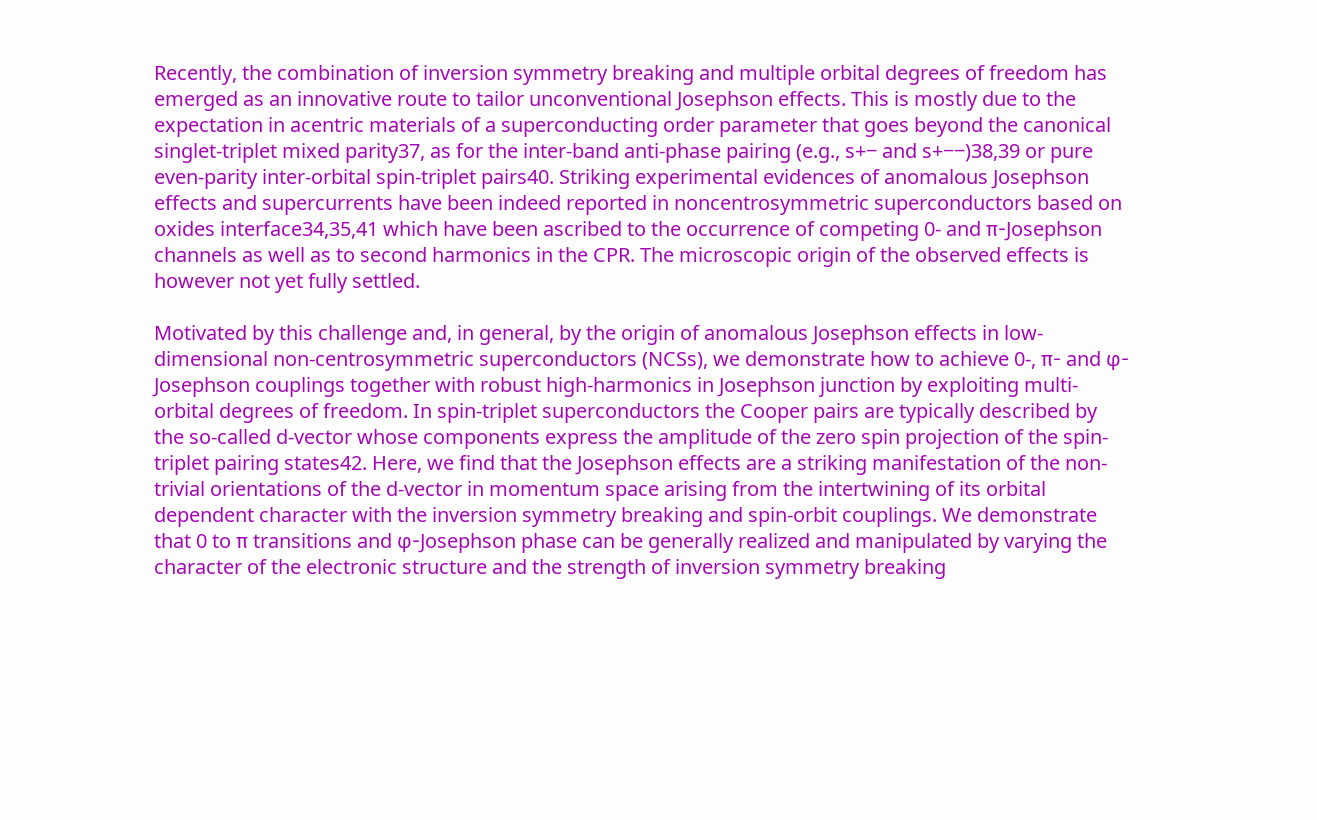Recently, the combination of inversion symmetry breaking and multiple orbital degrees of freedom has emerged as an innovative route to tailor unconventional Josephson effects. This is mostly due to the expectation in acentric materials of a superconducting order parameter that goes beyond the canonical singlet-triplet mixed parity37, as for the inter-band anti-phase pairing (e.g., s+− and s+−−)38,39 or pure even-parity inter-orbital spin-triplet pairs40. Striking experimental evidences of anomalous Josephson effects and supercurrents have been indeed reported in noncentrosymmetric superconductors based on oxides interface34,35,41 which have been ascribed to the occurrence of competing 0- and π-Josephson channels as well as to second harmonics in the CPR. The microscopic origin of the observed effects is however not yet fully settled.

Motivated by this challenge and, in general, by the origin of anomalous Josephson effects in low-dimensional non-centrosymmetric superconductors (NCSs), we demonstrate how to achieve 0-, π- and φ- Josephson couplings together with robust high-harmonics in Josephson junction by exploiting multi-orbital degrees of freedom. In spin-triplet superconductors the Cooper pairs are typically described by the so-called d-vector whose components express the amplitude of the zero spin projection of the spin-triplet pairing states42. Here, we find that the Josephson effects are a striking manifestation of the non-trivial orientations of the d-vector in momentum space arising from the intertwining of its orbital dependent character with the inversion symmetry breaking and spin-orbit couplings. We demonstrate that 0 to π transitions and φ-Josephson phase can be generally realized and manipulated by varying the character of the electronic structure and the strength of inversion symmetry breaking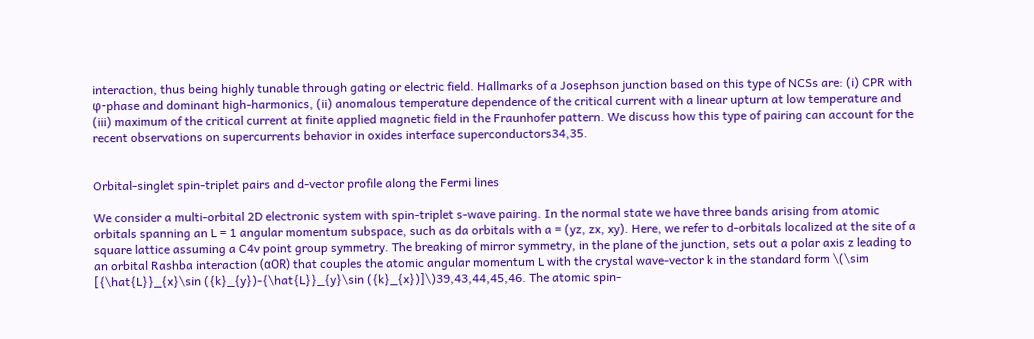interaction, thus being highly tunable through gating or electric field. Hallmarks of a Josephson junction based on this type of NCSs are: (i) CPR with φ-phase and dominant high-harmonics, (ii) anomalous temperature dependence of the critical current with a linear upturn at low temperature and (iii) maximum of the critical current at finite applied magnetic field in the Fraunhofer pattern. We discuss how this type of pairing can account for the recent observations on supercurrents behavior in oxides interface superconductors34,35.


Orbital-singlet spin-triplet pairs and d-vector profile along the Fermi lines

We consider a multi-orbital 2D electronic system with spin-triplet s-wave pairing. In the normal state we have three bands arising from atomic orbitals spanning an L = 1 angular momentum subspace, such as da orbitals with a = (yz, zx, xy). Here, we refer to d-orbitals localized at the site of a square lattice assuming a C4v point group symmetry. The breaking of mirror symmetry, in the plane of the junction, sets out a polar axis z leading to an orbital Rashba interaction (αOR) that couples the atomic angular momentum L with the crystal wave-vector k in the standard form \(\sim [{\hat{L}}_{x}\sin ({k}_{y})-{\hat{L}}_{y}\sin ({k}_{x})]\)39,43,44,45,46. The atomic spin-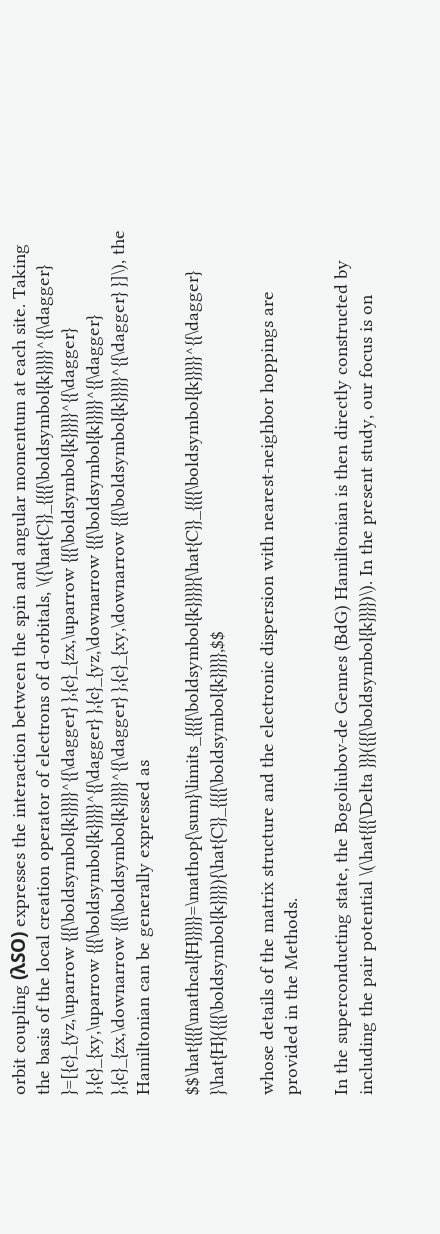orbit coupling (λSO) expresses the interaction between the spin and angular momentum at each site. Taking the basis of the local creation operator of electrons of d-orbitals, \({\hat{C}}_{{{{\boldsymbol{k}}}}}^{{\dagger} }=[{c}_{yz,\uparrow {{{\boldsymbol{k}}}}}^{{\dagger} },{c}_{zx,\uparrow {{{\boldsymbol{k}}}}}^{{\dagger} },{c}_{xy,\uparrow {{{\boldsymbol{k}}}}}^{{\dagger} },{c}_{yz,\downarrow {{{\boldsymbol{k}}}}}^{{\dagger} },{c}_{zx,\downarrow {{{\boldsymbol{k}}}}}^{{\dagger} },{c}_{xy,\downarrow {{{\boldsymbol{k}}}}}^{{\dagger} }]\), the Hamiltonian can be generally expressed as

$$\hat{{{{\mathcal{H}}}}}=\mathop{\sum}\limits_{{{{\boldsymbol{k}}}}}{\hat{C}}_{{{{\boldsymbol{k}}}}}^{{\dagger} }\hat{H}({{{\boldsymbol{k}}}}){\hat{C}}_{{{{\boldsymbol{k}}}}},$$

whose details of the matrix structure and the electronic dispersion with nearest-neighbor hoppings are provided in the Methods.

In the superconducting state, the Bogoliubov-de Gennes (BdG) Hamiltonian is then directly constructed by including the pair potential \(\hat{{{\Delta }}}({{{\boldsymbol{k}}}})\). In the present study, our focus is on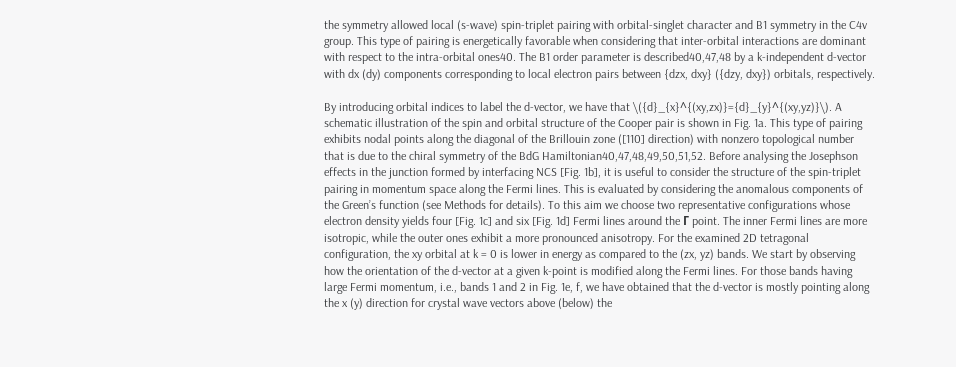the symmetry allowed local (s-wave) spin-triplet pairing with orbital-singlet character and B1 symmetry in the C4v group. This type of pairing is energetically favorable when considering that inter-orbital interactions are dominant with respect to the intra-orbital ones40. The B1 order parameter is described40,47,48 by a k-independent d-vector with dx (dy) components corresponding to local electron pairs between {dzx, dxy} ({dzy, dxy}) orbitals, respectively.

By introducing orbital indices to label the d-vector, we have that \({d}_{x}^{(xy,zx)}={d}_{y}^{(xy,yz)}\). A schematic illustration of the spin and orbital structure of the Cooper pair is shown in Fig. 1a. This type of pairing exhibits nodal points along the diagonal of the Brillouin zone ([110] direction) with nonzero topological number that is due to the chiral symmetry of the BdG Hamiltonian40,47,48,49,50,51,52. Before analysing the Josephson effects in the junction formed by interfacing NCS [Fig. 1b], it is useful to consider the structure of the spin-triplet pairing in momentum space along the Fermi lines. This is evaluated by considering the anomalous components of the Green’s function (see Methods for details). To this aim we choose two representative configurations whose electron density yields four [Fig. 1c] and six [Fig. 1d] Fermi lines around the Γ point. The inner Fermi lines are more isotropic, while the outer ones exhibit a more pronounced anisotropy. For the examined 2D tetragonal configuration, the xy orbital at k = 0 is lower in energy as compared to the (zx, yz) bands. We start by observing how the orientation of the d-vector at a given k-point is modified along the Fermi lines. For those bands having large Fermi momentum, i.e., bands 1 and 2 in Fig. 1e, f, we have obtained that the d-vector is mostly pointing along the x (y) direction for crystal wave vectors above (below) the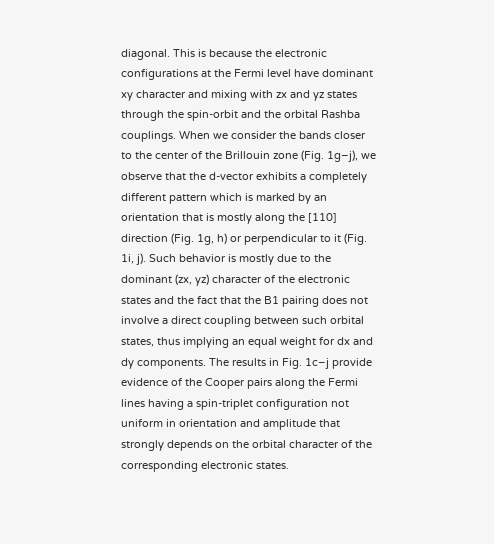diagonal. This is because the electronic configurations at the Fermi level have dominant xy character and mixing with zx and yz states through the spin-orbit and the orbital Rashba couplings. When we consider the bands closer to the center of the Brillouin zone (Fig. 1g–j), we observe that the d-vector exhibits a completely different pattern which is marked by an orientation that is mostly along the [110] direction (Fig. 1g, h) or perpendicular to it (Fig. 1i, j). Such behavior is mostly due to the dominant (zx, yz) character of the electronic states and the fact that the B1 pairing does not involve a direct coupling between such orbital states, thus implying an equal weight for dx and dy components. The results in Fig. 1c–j provide evidence of the Cooper pairs along the Fermi lines having a spin-triplet configuration not uniform in orientation and amplitude that strongly depends on the orbital character of the corresponding electronic states.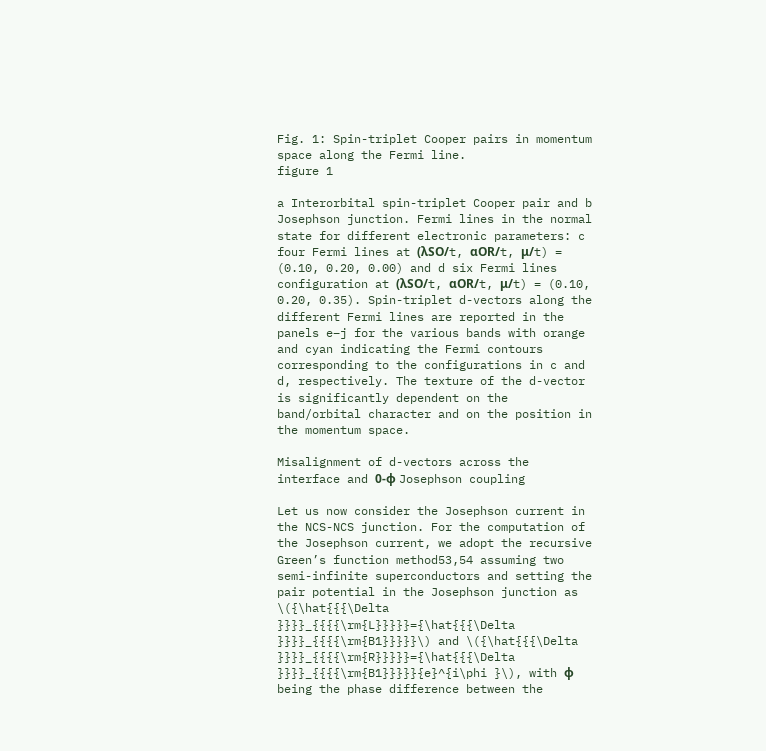Fig. 1: Spin-triplet Cooper pairs in momentum space along the Fermi line.
figure 1

a Interorbital spin-triplet Cooper pair and b Josephson junction. Fermi lines in the normal state for different electronic parameters: c four Fermi lines at (λSO/t, αOR/t, μ/t) = (0.10, 0.20, 0.00) and d six Fermi lines configuration at (λSO/t, αOR/t, μ/t) = (0.10, 0.20, 0.35). Spin-triplet d-vectors along the different Fermi lines are reported in the panels e–j for the various bands with orange and cyan indicating the Fermi contours corresponding to the configurations in c and d, respectively. The texture of the d-vector is significantly dependent on the band/orbital character and on the position in the momentum space.

Misalignment of d-vectors across the interface and 0-φ Josephson coupling

Let us now consider the Josephson current in the NCS-NCS junction. For the computation of the Josephson current, we adopt the recursive Green’s function method53,54 assuming two semi-infinite superconductors and setting the pair potential in the Josephson junction as \({\hat{{{\Delta }}}}_{{{{\rm{L}}}}}={\hat{{{\Delta }}}}_{{{{\rm{B1}}}}}\) and \({\hat{{{\Delta }}}}_{{{{\rm{R}}}}}={\hat{{{\Delta }}}}_{{{{\rm{B1}}}}}{e}^{i\phi }\), with ϕ being the phase difference between the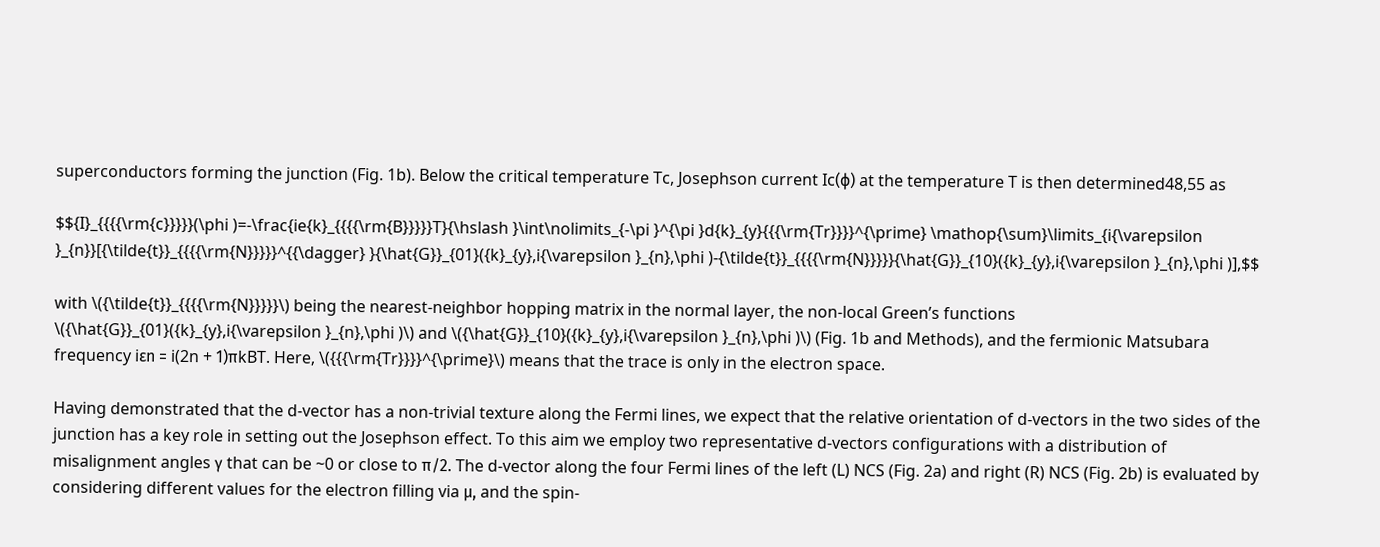superconductors forming the junction (Fig. 1b). Below the critical temperature Tc, Josephson current Ic(ϕ) at the temperature T is then determined48,55 as

$${I}_{{{{\rm{c}}}}}(\phi )=-\frac{ie{k}_{{{{\rm{B}}}}}T}{\hslash }\int\nolimits_{-\pi }^{\pi }d{k}_{y}{{{\rm{Tr}}}}^{\prime} \mathop{\sum}\limits_{i{\varepsilon }_{n}}[{\tilde{t}}_{{{{\rm{N}}}}}^{{\dagger} }{\hat{G}}_{01}({k}_{y},i{\varepsilon }_{n},\phi )-{\tilde{t}}_{{{{\rm{N}}}}}{\hat{G}}_{10}({k}_{y},i{\varepsilon }_{n},\phi )],$$

with \({\tilde{t}}_{{{{\rm{N}}}}}\) being the nearest-neighbor hopping matrix in the normal layer, the non-local Green’s functions \({\hat{G}}_{01}({k}_{y},i{\varepsilon }_{n},\phi )\) and \({\hat{G}}_{10}({k}_{y},i{\varepsilon }_{n},\phi )\) (Fig. 1b and Methods), and the fermionic Matsubara frequency iεn = i(2n + 1)πkBT. Here, \({{{\rm{Tr}}}}^{\prime}\) means that the trace is only in the electron space.

Having demonstrated that the d-vector has a non-trivial texture along the Fermi lines, we expect that the relative orientation of d-vectors in the two sides of the junction has a key role in setting out the Josephson effect. To this aim we employ two representative d-vectors configurations with a distribution of misalignment angles γ that can be ~0 or close to π/2. The d-vector along the four Fermi lines of the left (L) NCS (Fig. 2a) and right (R) NCS (Fig. 2b) is evaluated by considering different values for the electron filling via μ, and the spin-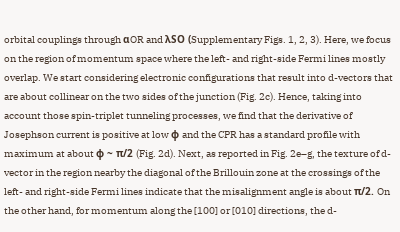orbital couplings through αOR and λSO (Supplementary Figs. 1, 2, 3). Here, we focus on the region of momentum space where the left- and right-side Fermi lines mostly overlap. We start considering electronic configurations that result into d-vectors that are about collinear on the two sides of the junction (Fig. 2c). Hence, taking into account those spin-triplet tunneling processes, we find that the derivative of Josephson current is positive at low ϕ and the CPR has a standard profile with maximum at about ϕ ~ π/2 (Fig. 2d). Next, as reported in Fig. 2e–g, the texture of d-vector in the region nearby the diagonal of the Brillouin zone at the crossings of the left- and right-side Fermi lines indicate that the misalignment angle is about π/2. On the other hand, for momentum along the [100] or [010] directions, the d-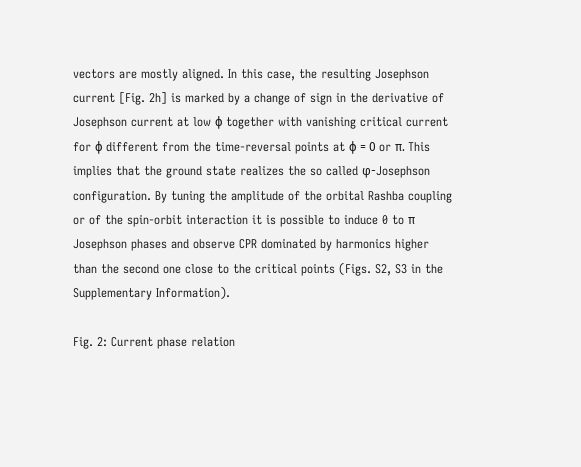vectors are mostly aligned. In this case, the resulting Josephson current [Fig. 2h] is marked by a change of sign in the derivative of Josephson current at low ϕ together with vanishing critical current for ϕ different from the time-reversal points at ϕ = 0 or π. This implies that the ground state realizes the so called φ-Josephson configuration. By tuning the amplitude of the orbital Rashba coupling or of the spin-orbit interaction it is possible to induce 0 to π Josephson phases and observe CPR dominated by harmonics higher than the second one close to the critical points (Figs. S2, S3 in the Supplementary Information).

Fig. 2: Current phase relation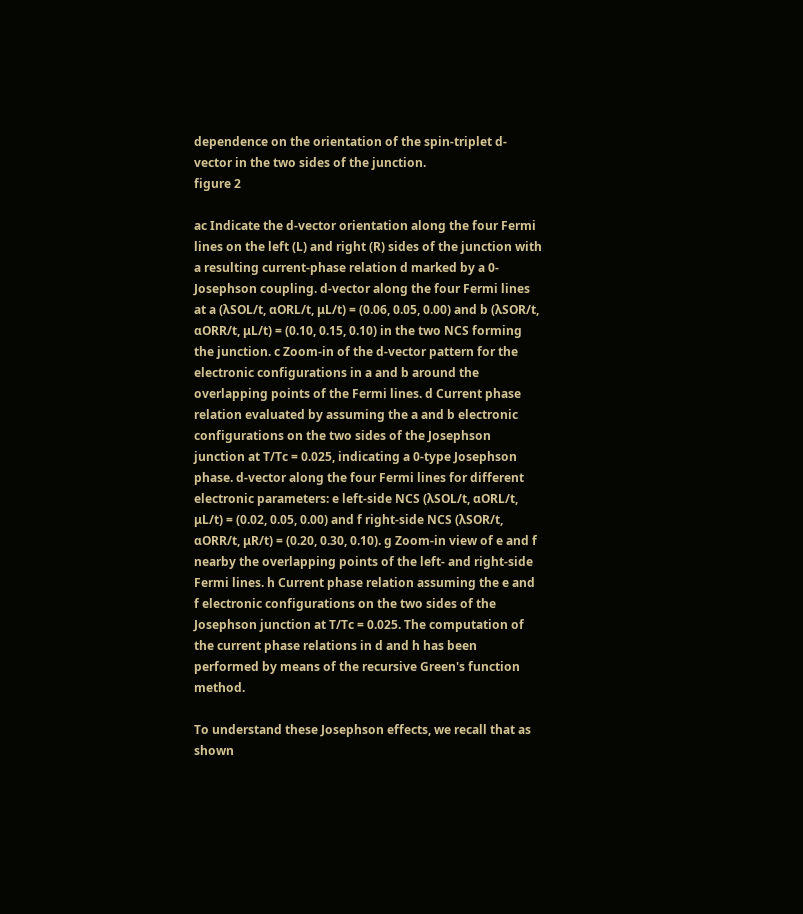dependence on the orientation of the spin-triplet d-vector in the two sides of the junction.
figure 2

ac Indicate the d-vector orientation along the four Fermi lines on the left (L) and right (R) sides of the junction with a resulting current-phase relation d marked by a 0-Josephson coupling. d-vector along the four Fermi lines at a (λSOL/t, αORL/t, μL/t) = (0.06, 0.05, 0.00) and b (λSOR/t, αORR/t, μL/t) = (0.10, 0.15, 0.10) in the two NCS forming the junction. c Zoom-in of the d-vector pattern for the electronic configurations in a and b around the overlapping points of the Fermi lines. d Current phase relation evaluated by assuming the a and b electronic configurations on the two sides of the Josephson junction at T/Tc = 0.025, indicating a 0-type Josephson phase. d-vector along the four Fermi lines for different electronic parameters: e left-side NCS (λSOL/t, αORL/t, μL/t) = (0.02, 0.05, 0.00) and f right-side NCS (λSOR/t, αORR/t, μR/t) = (0.20, 0.30, 0.10). g Zoom-in view of e and f nearby the overlapping points of the left- and right-side Fermi lines. h Current phase relation assuming the e and f electronic configurations on the two sides of the Josephson junction at T/Tc = 0.025. The computation of the current phase relations in d and h has been performed by means of the recursive Green's function method.

To understand these Josephson effects, we recall that as shown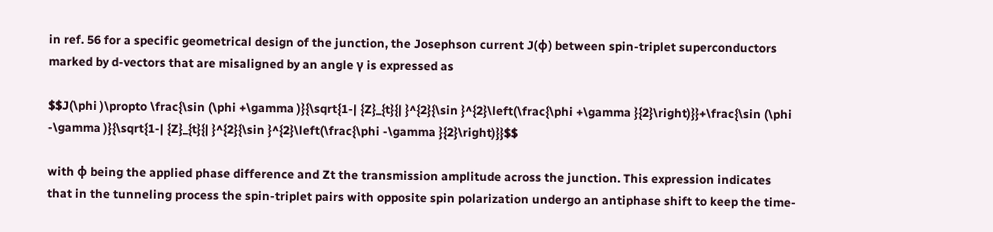in ref. 56 for a specific geometrical design of the junction, the Josephson current J(ϕ) between spin-triplet superconductors marked by d-vectors that are misaligned by an angle γ is expressed as

$$J(\phi )\propto \frac{\sin (\phi +\gamma )}{\sqrt{1-| {Z}_{t}{| }^{2}{\sin }^{2}\left(\frac{\phi +\gamma }{2}\right)}}+\frac{\sin (\phi -\gamma )}{\sqrt{1-| {Z}_{t}{| }^{2}{\sin }^{2}\left(\frac{\phi -\gamma }{2}\right)}}$$

with ϕ being the applied phase difference and Zt the transmission amplitude across the junction. This expression indicates that in the tunneling process the spin-triplet pairs with opposite spin polarization undergo an antiphase shift to keep the time-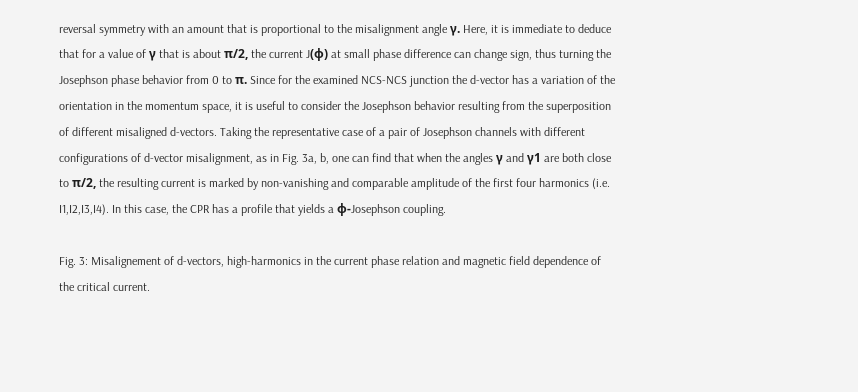reversal symmetry with an amount that is proportional to the misalignment angle γ. Here, it is immediate to deduce that for a value of γ that is about π/2, the current J(ϕ) at small phase difference can change sign, thus turning the Josephson phase behavior from 0 to π. Since for the examined NCS-NCS junction the d-vector has a variation of the orientation in the momentum space, it is useful to consider the Josephson behavior resulting from the superposition of different misaligned d-vectors. Taking the representative case of a pair of Josephson channels with different configurations of d-vector misalignment, as in Fig. 3a, b, one can find that when the angles γ and γ1 are both close to π/2, the resulting current is marked by non-vanishing and comparable amplitude of the first four harmonics (i.e. I1,I2,I3,I4). In this case, the CPR has a profile that yields a φ-Josephson coupling.

Fig. 3: Misalignement of d-vectors, high-harmonics in the current phase relation and magnetic field dependence of the critical current.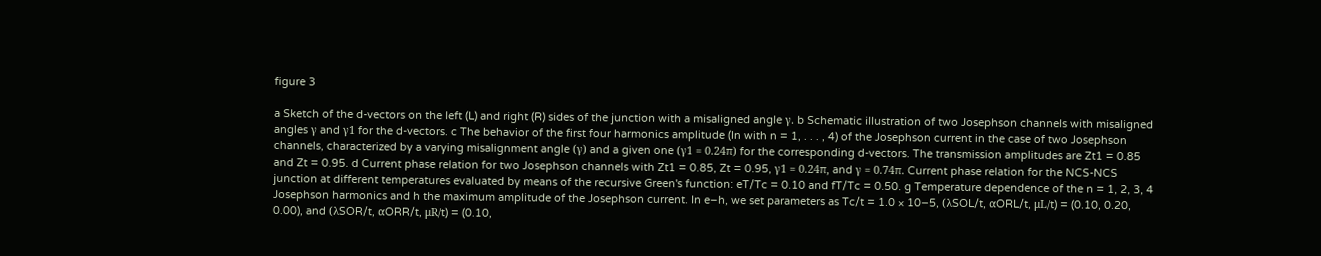figure 3

a Sketch of the d-vectors on the left (L) and right (R) sides of the junction with a misaligned angle γ. b Schematic illustration of two Josephson channels with misaligned angles γ and γ1 for the d-vectors. c The behavior of the first four harmonics amplitude (In with n = 1, . . . , 4) of the Josephson current in the case of two Josephson channels, characterized by a varying misalignment angle (γ) and a given one (γ1 = 0.24π) for the corresponding d-vectors. The transmission amplitudes are Zt1 = 0.85 and Zt = 0.95. d Current phase relation for two Josephson channels with Zt1 = 0.85, Zt = 0.95, γ1 = 0.24π, and γ = 0.74π. Current phase relation for the NCS-NCS junction at different temperatures evaluated by means of the recursive Green's function: eT/Tc = 0.10 and fT/Tc = 0.50. g Temperature dependence of the n = 1, 2, 3, 4 Josephson harmonics and h the maximum amplitude of the Josephson current. In e–h, we set parameters as Tc/t = 1.0 × 10−5, (λSOL/t, αORL/t, μL/t) = (0.10, 0.20, 0.00), and (λSOR/t, αORR/t, μR/t) = (0.10,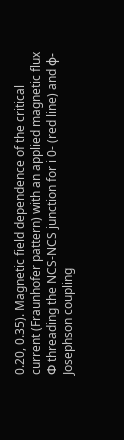0.20, 0.35). Magnetic field dependence of the critical current (Fraunhofer pattern) with an applied magnetic flux Φ threading the NCS-NCS junction for i 0- (red line) and φ-Josephson coupling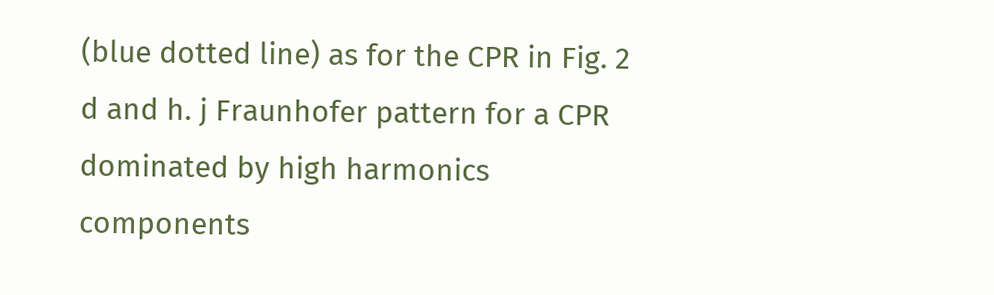(blue dotted line) as for the CPR in Fig. 2 d and h. j Fraunhofer pattern for a CPR dominated by high harmonics components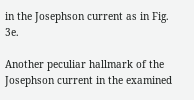in the Josephson current as in Fig. 3e.

Another peculiar hallmark of the Josephson current in the examined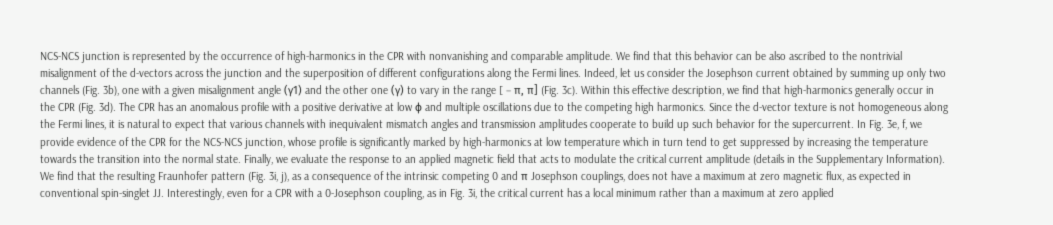NCS-NCS junction is represented by the occurrence of high-harmonics in the CPR with nonvanishing and comparable amplitude. We find that this behavior can be also ascribed to the nontrivial misalignment of the d-vectors across the junction and the superposition of different configurations along the Fermi lines. Indeed, let us consider the Josephson current obtained by summing up only two channels (Fig. 3b), one with a given misalignment angle (γ1) and the other one (γ) to vary in the range [ − π, π] (Fig. 3c). Within this effective description, we find that high-harmonics generally occur in the CPR (Fig. 3d). The CPR has an anomalous profile with a positive derivative at low ϕ and multiple oscillations due to the competing high harmonics. Since the d-vector texture is not homogeneous along the Fermi lines, it is natural to expect that various channels with inequivalent mismatch angles and transmission amplitudes cooperate to build up such behavior for the supercurrent. In Fig. 3e, f, we provide evidence of the CPR for the NCS-NCS junction, whose profile is significantly marked by high-harmonics at low temperature which in turn tend to get suppressed by increasing the temperature towards the transition into the normal state. Finally, we evaluate the response to an applied magnetic field that acts to modulate the critical current amplitude (details in the Supplementary Information). We find that the resulting Fraunhofer pattern (Fig. 3i, j), as a consequence of the intrinsic competing 0 and π Josephson couplings, does not have a maximum at zero magnetic flux, as expected in conventional spin-singlet JJ. Interestingly, even for a CPR with a 0-Josephson coupling, as in Fig. 3i, the critical current has a local minimum rather than a maximum at zero applied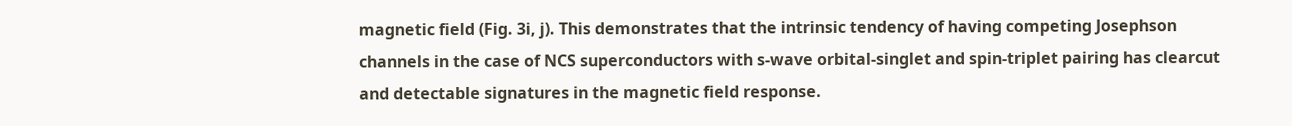magnetic field (Fig. 3i, j). This demonstrates that the intrinsic tendency of having competing Josephson channels in the case of NCS superconductors with s-wave orbital-singlet and spin-triplet pairing has clearcut and detectable signatures in the magnetic field response.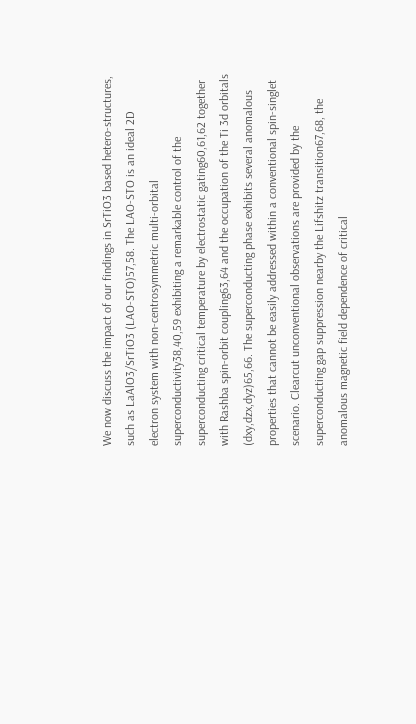We now discuss the impact of our findings in SrTiO3 based hetero-structures, such as LaAlO3/SrTiO3 (LAO-STO)57,58. The LAO-STO is an ideal 2D electron system with non-centrosymmetric multi-orbital superconductivity38,40,59 exhibiting a remarkable control of the superconducting critical temperature by electrostatic gating60,61,62 together with Rashba spin-orbit coupling63,64 and the occupation of the Ti 3d orbitals (dxy,dzx,dyz)65,66. The superconducting phase exhibits several anomalous properties that cannot be easily addressed within a conventional spin-singlet scenario. Clearcut unconventional observations are provided by the superconducting gap suppression nearby the Lifshitz transition67,68, the anomalous magnetic field dependence of critical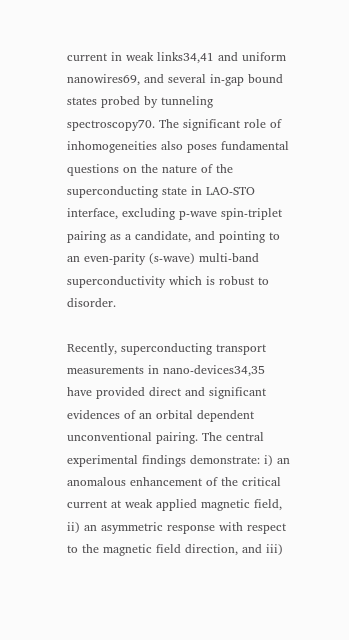current in weak links34,41 and uniform nanowires69, and several in-gap bound states probed by tunneling spectroscopy70. The significant role of inhomogeneities also poses fundamental questions on the nature of the superconducting state in LAO-STO interface, excluding p-wave spin-triplet pairing as a candidate, and pointing to an even-parity (s-wave) multi-band superconductivity which is robust to disorder.

Recently, superconducting transport measurements in nano-devices34,35 have provided direct and significant evidences of an orbital dependent unconventional pairing. The central experimental findings demonstrate: i) an anomalous enhancement of the critical current at weak applied magnetic field, ii) an asymmetric response with respect to the magnetic field direction, and iii)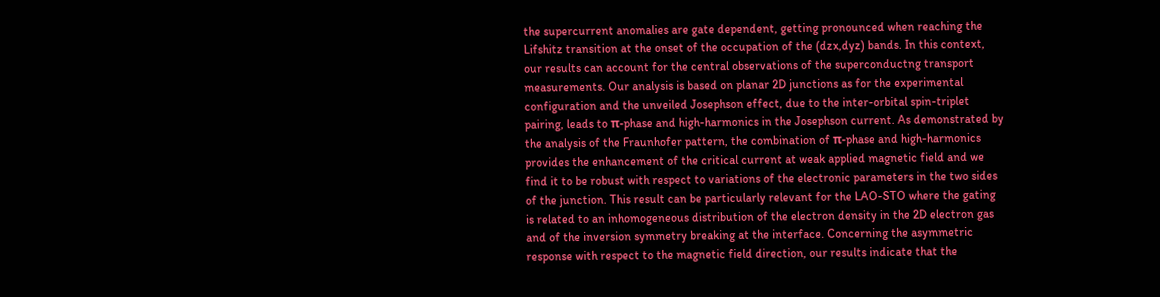the supercurrent anomalies are gate dependent, getting pronounced when reaching the Lifshitz transition at the onset of the occupation of the (dzx,dyz) bands. In this context, our results can account for the central observations of the superconductng transport measurements. Our analysis is based on planar 2D junctions as for the experimental configuration and the unveiled Josephson effect, due to the inter-orbital spin-triplet pairing, leads to π-phase and high-harmonics in the Josephson current. As demonstrated by the analysis of the Fraunhofer pattern, the combination of π-phase and high-harmonics provides the enhancement of the critical current at weak applied magnetic field and we find it to be robust with respect to variations of the electronic parameters in the two sides of the junction. This result can be particularly relevant for the LAO-STO where the gating is related to an inhomogeneous distribution of the electron density in the 2D electron gas and of the inversion symmetry breaking at the interface. Concerning the asymmetric response with respect to the magnetic field direction, our results indicate that the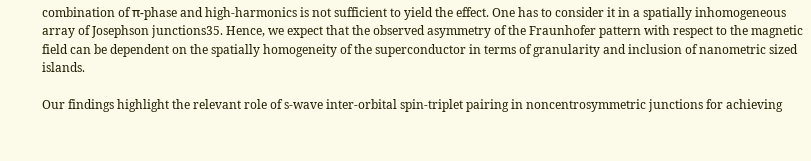combination of π-phase and high-harmonics is not sufficient to yield the effect. One has to consider it in a spatially inhomogeneous array of Josephson junctions35. Hence, we expect that the observed asymmetry of the Fraunhofer pattern with respect to the magnetic field can be dependent on the spatially homogeneity of the superconductor in terms of granularity and inclusion of nanometric sized islands.

Our findings highlight the relevant role of s-wave inter-orbital spin-triplet pairing in noncentrosymmetric junctions for achieving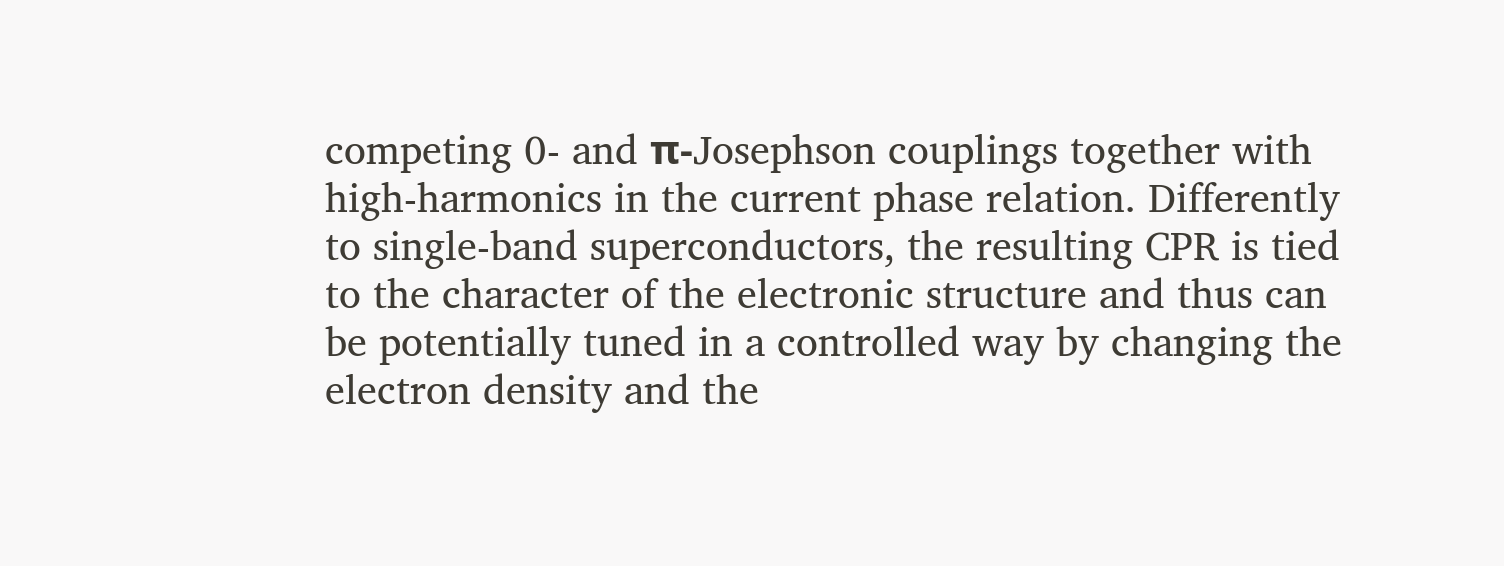competing 0- and π-Josephson couplings together with high-harmonics in the current phase relation. Differently to single-band superconductors, the resulting CPR is tied to the character of the electronic structure and thus can be potentially tuned in a controlled way by changing the electron density and the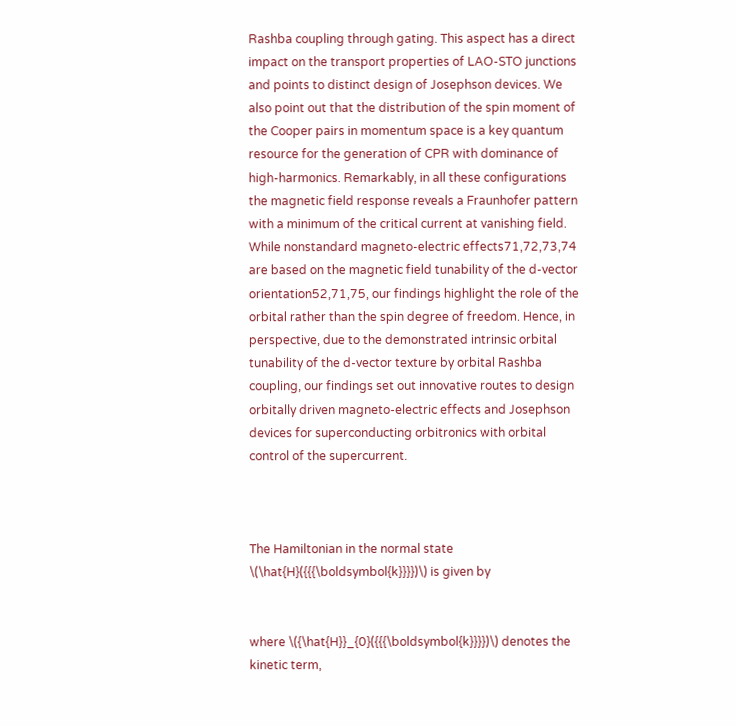Rashba coupling through gating. This aspect has a direct impact on the transport properties of LAO-STO junctions and points to distinct design of Josephson devices. We also point out that the distribution of the spin moment of the Cooper pairs in momentum space is a key quantum resource for the generation of CPR with dominance of high-harmonics. Remarkably, in all these configurations the magnetic field response reveals a Fraunhofer pattern with a minimum of the critical current at vanishing field. While nonstandard magneto-electric effects71,72,73,74 are based on the magnetic field tunability of the d-vector orientation52,71,75, our findings highlight the role of the orbital rather than the spin degree of freedom. Hence, in perspective, due to the demonstrated intrinsic orbital tunability of the d-vector texture by orbital Rashba coupling, our findings set out innovative routes to design orbitally driven magneto-electric effects and Josephson devices for superconducting orbitronics with orbital control of the supercurrent.



The Hamiltonian in the normal state \(\hat{H}({{{\boldsymbol{k}}}})\) is given by


where \({\hat{H}}_{0}({{{\boldsymbol{k}}}})\) denotes the kinetic term,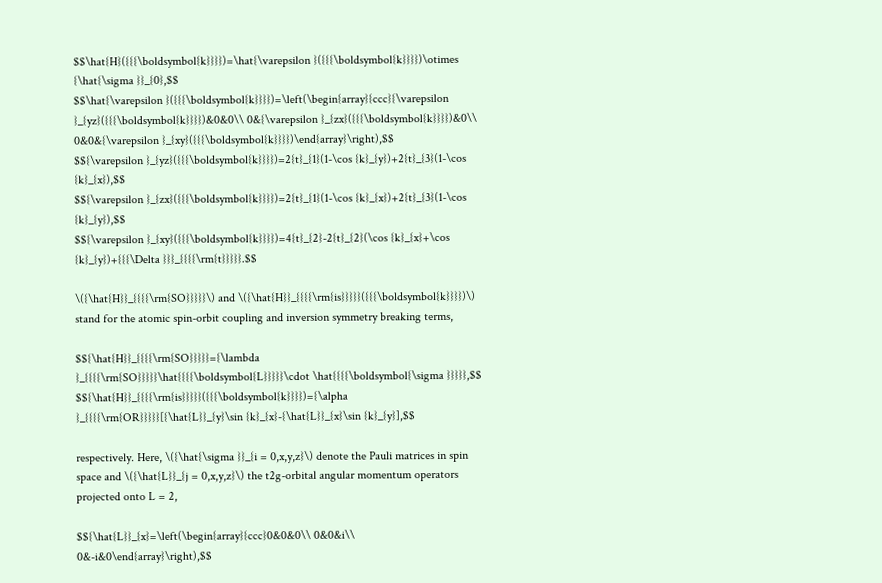$$\hat{H}({{{\boldsymbol{k}}}})=\hat{\varepsilon }({{{\boldsymbol{k}}}})\otimes {\hat{\sigma }}_{0},$$
$$\hat{\varepsilon }({{{\boldsymbol{k}}}})=\left(\begin{array}{ccc}{\varepsilon }_{yz}({{{\boldsymbol{k}}}})&0&0\\ 0&{\varepsilon }_{zx}({{{\boldsymbol{k}}}})&0\\ 0&0&{\varepsilon }_{xy}({{{\boldsymbol{k}}}})\end{array}\right),$$
$${\varepsilon }_{yz}({{{\boldsymbol{k}}}})=2{t}_{1}(1-\cos {k}_{y})+2{t}_{3}(1-\cos {k}_{x}),$$
$${\varepsilon }_{zx}({{{\boldsymbol{k}}}})=2{t}_{1}(1-\cos {k}_{x})+2{t}_{3}(1-\cos {k}_{y}),$$
$${\varepsilon }_{xy}({{{\boldsymbol{k}}}})=4{t}_{2}-2{t}_{2}(\cos {k}_{x}+\cos {k}_{y})+{{{\Delta }}}_{{{{\rm{t}}}}}.$$

\({\hat{H}}_{{{{\rm{SO}}}}}\) and \({\hat{H}}_{{{{\rm{is}}}}}({{{\boldsymbol{k}}}})\) stand for the atomic spin-orbit coupling and inversion symmetry breaking terms,

$${\hat{H}}_{{{{\rm{SO}}}}}={\lambda }_{{{{\rm{SO}}}}}\hat{{{{\boldsymbol{L}}}}}\cdot \hat{{{{\boldsymbol{\sigma }}}}},$$
$${\hat{H}}_{{{{\rm{is}}}}}({{{\boldsymbol{k}}}})={\alpha }_{{{{\rm{OR}}}}}[{\hat{L}}_{y}\sin {k}_{x}-{\hat{L}}_{x}\sin {k}_{y}],$$

respectively. Here, \({\hat{\sigma }}_{i = 0,x,y,z}\) denote the Pauli matrices in spin space and \({\hat{L}}_{j = 0,x,y,z}\) the t2g-orbital angular momentum operators projected onto L = 2,

$${\hat{L}}_{x}=\left(\begin{array}{ccc}0&0&0\\ 0&0&i\\ 0&-i&0\end{array}\right),$$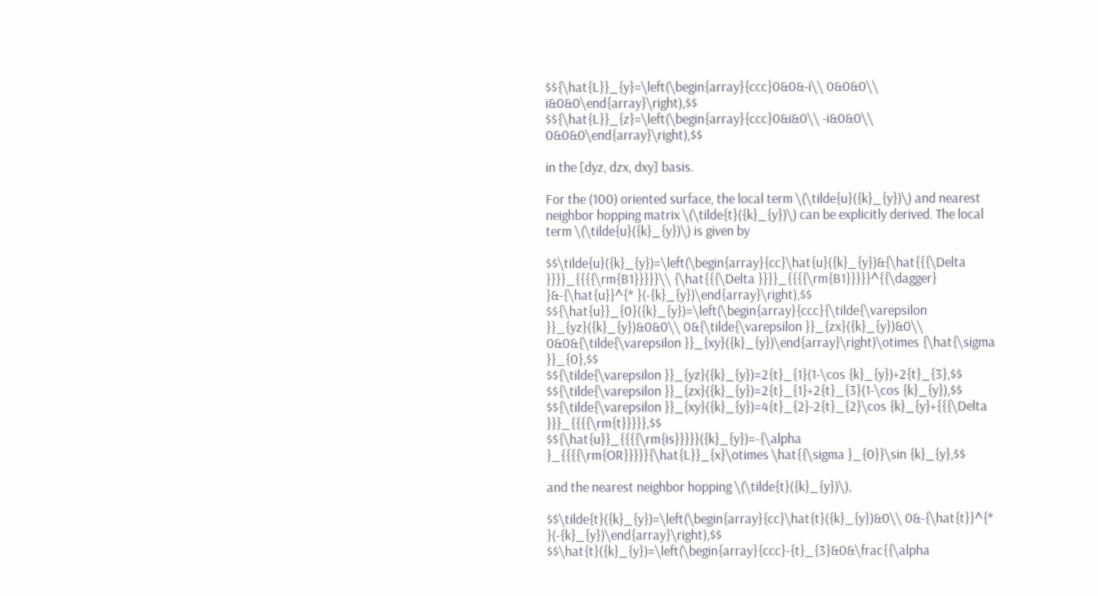$${\hat{L}}_{y}=\left(\begin{array}{ccc}0&0&-i\\ 0&0&0\\ i&0&0\end{array}\right),$$
$${\hat{L}}_{z}=\left(\begin{array}{ccc}0&i&0\\ -i&0&0\\ 0&0&0\end{array}\right),$$

in the [dyz, dzx, dxy] basis.

For the (100) oriented surface, the local term \(\tilde{u}({k}_{y})\) and nearest neighbor hopping matrix \(\tilde{t}({k}_{y})\) can be explicitly derived. The local term \(\tilde{u}({k}_{y})\) is given by

$$\tilde{u}({k}_{y})=\left(\begin{array}{cc}\hat{u}({k}_{y})&{\hat{{{\Delta }}}}_{{{{\rm{B1}}}}}\\ {\hat{{{\Delta }}}}_{{{{\rm{B1}}}}}^{{\dagger} }&-{\hat{u}}^{* }(-{k}_{y})\end{array}\right),$$
$${\hat{u}}_{0}({k}_{y})=\left(\begin{array}{ccc}{\tilde{\varepsilon }}_{yz}({k}_{y})&0&0\\ 0&{\tilde{\varepsilon }}_{zx}({k}_{y})&0\\ 0&0&{\tilde{\varepsilon }}_{xy}({k}_{y})\end{array}\right)\otimes {\hat{\sigma }}_{0},$$
$${\tilde{\varepsilon }}_{yz}({k}_{y})=2{t}_{1}(1-\cos {k}_{y})+2{t}_{3},$$
$${\tilde{\varepsilon }}_{zx}({k}_{y})=2{t}_{1}+2{t}_{3}(1-\cos {k}_{y}),$$
$${\tilde{\varepsilon }}_{xy}({k}_{y})=4{t}_{2}-2{t}_{2}\cos {k}_{y}+{{{\Delta }}}_{{{{\rm{t}}}}},$$
$${\hat{u}}_{{{{\rm{is}}}}}({k}_{y})=-{\alpha }_{{{{\rm{OR}}}}}{\hat{L}}_{x}\otimes \hat{{\sigma }_{0}}\sin {k}_{y},$$

and the nearest neighbor hopping \(\tilde{t}({k}_{y})\),

$$\tilde{t}({k}_{y})=\left(\begin{array}{cc}\hat{t}({k}_{y})&0\\ 0&-{\hat{t}}^{* }(-{k}_{y})\end{array}\right),$$
$$\hat{t}({k}_{y})=\left(\begin{array}{ccc}-{t}_{3}&0&\frac{{\alpha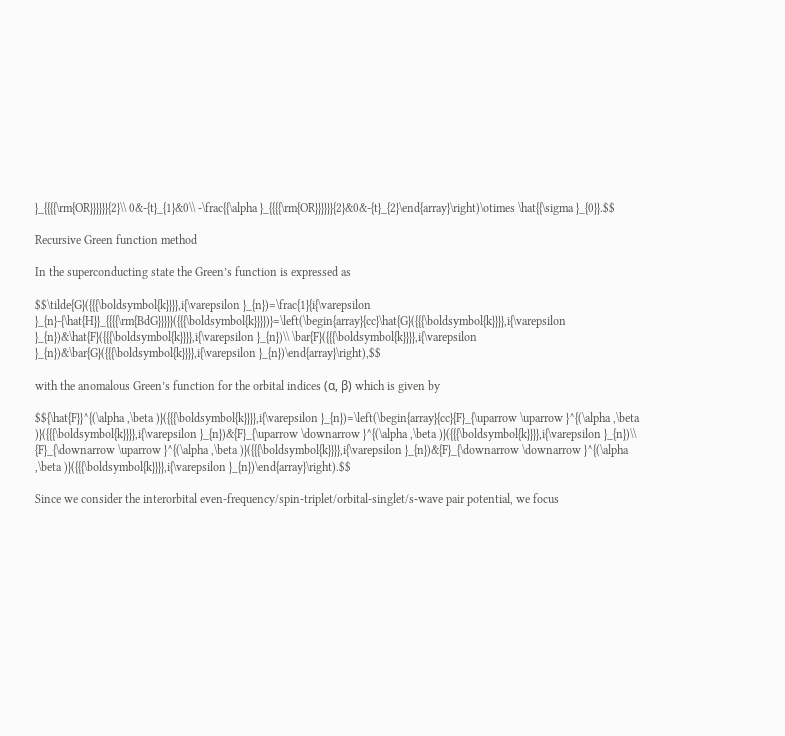}_{{{{\rm{OR}}}}}}{2}\\ 0&-{t}_{1}&0\\ -\frac{{\alpha }_{{{{\rm{OR}}}}}}{2}&0&-{t}_{2}\end{array}\right)\otimes \hat{{\sigma }_{0}}.$$

Recursive Green function method

In the superconducting state the Green’s function is expressed as

$$\tilde{G}({{{\boldsymbol{k}}}},i{\varepsilon }_{n})=\frac{1}{i{\varepsilon }_{n}-{\hat{H}}_{{{{\rm{BdG}}}}}({{{\boldsymbol{k}}}})}=\left(\begin{array}{cc}\hat{G}({{{\boldsymbol{k}}}},i{\varepsilon }_{n})&\hat{F}({{{\boldsymbol{k}}}},i{\varepsilon }_{n})\\ \bar{F}({{{\boldsymbol{k}}}},i{\varepsilon }_{n})&\bar{G}({{{\boldsymbol{k}}}},i{\varepsilon }_{n})\end{array}\right),$$

with the anomalous Green’s function for the orbital indices (α, β) which is given by

$${\hat{F}}^{(\alpha ,\beta )}({{{\boldsymbol{k}}}},i{\varepsilon }_{n})=\left(\begin{array}{cc}{F}_{\uparrow \uparrow }^{(\alpha ,\beta )}({{{\boldsymbol{k}}}},i{\varepsilon }_{n})&{F}_{\uparrow \downarrow }^{(\alpha ,\beta )}({{{\boldsymbol{k}}}},i{\varepsilon }_{n})\\ {F}_{\downarrow \uparrow }^{(\alpha ,\beta )}({{{\boldsymbol{k}}}},i{\varepsilon }_{n})&{F}_{\downarrow \downarrow }^{(\alpha ,\beta )}({{{\boldsymbol{k}}}},i{\varepsilon }_{n})\end{array}\right).$$

Since we consider the interorbital even-frequency/spin-triplet/orbital-singlet/s-wave pair potential, we focus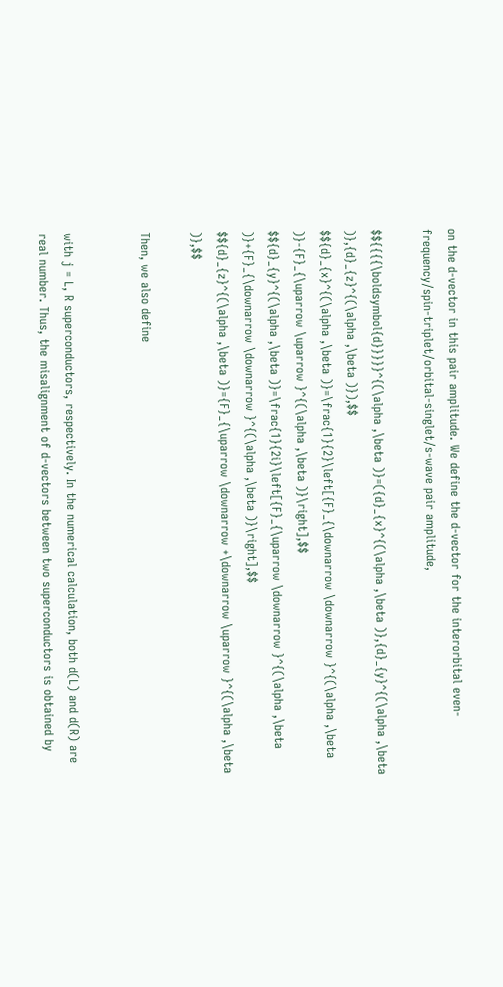on the d-vector in this pair amplitude. We define the d-vector for the interorbital even-frequency/spin-triplet/orbital-singlet/s-wave pair amplitude,

$${{{{\boldsymbol{d}}}}}^{(\alpha ,\beta )}=({d}_{x}^{(\alpha ,\beta )},{d}_{y}^{(\alpha ,\beta )},{d}_{z}^{(\alpha ,\beta )}),$$
$${d}_{x}^{(\alpha ,\beta )}=\frac{1}{2}\left[{F}_{\downarrow \downarrow }^{(\alpha ,\beta )}-{F}_{\uparrow \uparrow }^{(\alpha ,\beta )}\right],$$
$${d}_{y}^{(\alpha ,\beta )}=\frac{1}{2i}\left[{F}_{\uparrow \downarrow }^{(\alpha ,\beta )}+{F}_{\downarrow \downarrow }^{(\alpha ,\beta )}\right],$$
$${d}_{z}^{(\alpha ,\beta )}={F}_{\uparrow \downarrow +\downarrow \uparrow }^{(\alpha ,\beta )},$$

Then, we also define


with j = L, R superconductors, respectively. In the numerical calculation, both d(L) and d(R) are real number. Thus, the misalignment of d-vectors between two superconductors is obtained by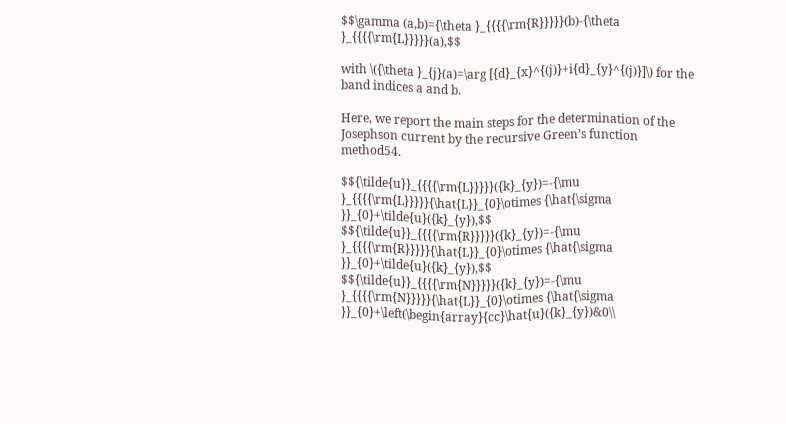$$\gamma (a,b)={\theta }_{{{{\rm{R}}}}}(b)-{\theta }_{{{{\rm{L}}}}}(a),$$

with \({\theta }_{j}(a)=\arg [{d}_{x}^{(j)}+i{d}_{y}^{(j)}]\) for the band indices a and b.

Here, we report the main steps for the determination of the Josephson current by the recursive Green’s function method54.

$${\tilde{u}}_{{{{\rm{L}}}}}({k}_{y})=-{\mu }_{{{{\rm{L}}}}}{\hat{L}}_{0}\otimes {\hat{\sigma }}_{0}+\tilde{u}({k}_{y}),$$
$${\tilde{u}}_{{{{\rm{R}}}}}({k}_{y})=-{\mu }_{{{{\rm{R}}}}}{\hat{L}}_{0}\otimes {\hat{\sigma }}_{0}+\tilde{u}({k}_{y}),$$
$${\tilde{u}}_{{{{\rm{N}}}}}({k}_{y})=-{\mu }_{{{{\rm{N}}}}}{\hat{L}}_{0}\otimes {\hat{\sigma }}_{0}+\left(\begin{array}{cc}\hat{u}({k}_{y})&0\\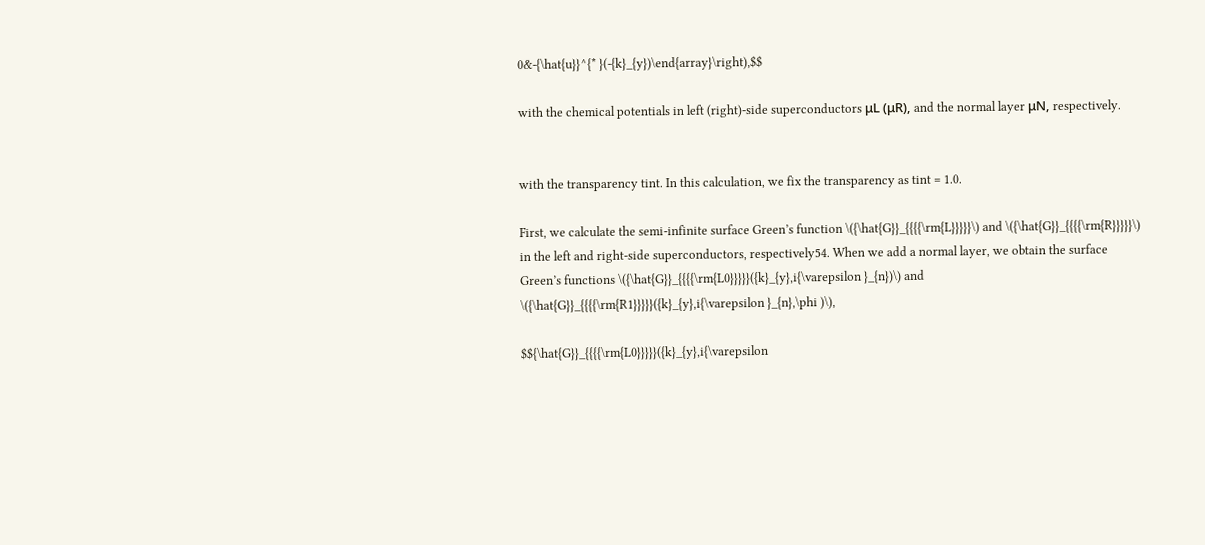0&-{\hat{u}}^{* }(-{k}_{y})\end{array}\right),$$

with the chemical potentials in left (right)-side superconductors μL (μR), and the normal layer μN, respectively.


with the transparency tint. In this calculation, we fix the transparency as tint = 1.0.

First, we calculate the semi-infinite surface Green’s function \({\hat{G}}_{{{{\rm{L}}}}}\) and \({\hat{G}}_{{{{\rm{R}}}}}\) in the left and right-side superconductors, respectively54. When we add a normal layer, we obtain the surface Green’s functions \({\hat{G}}_{{{{\rm{L0}}}}}({k}_{y},i{\varepsilon }_{n})\) and \({\hat{G}}_{{{{\rm{R1}}}}}({k}_{y},i{\varepsilon }_{n},\phi )\),

$${\hat{G}}_{{{{\rm{L0}}}}}({k}_{y},i{\varepsilon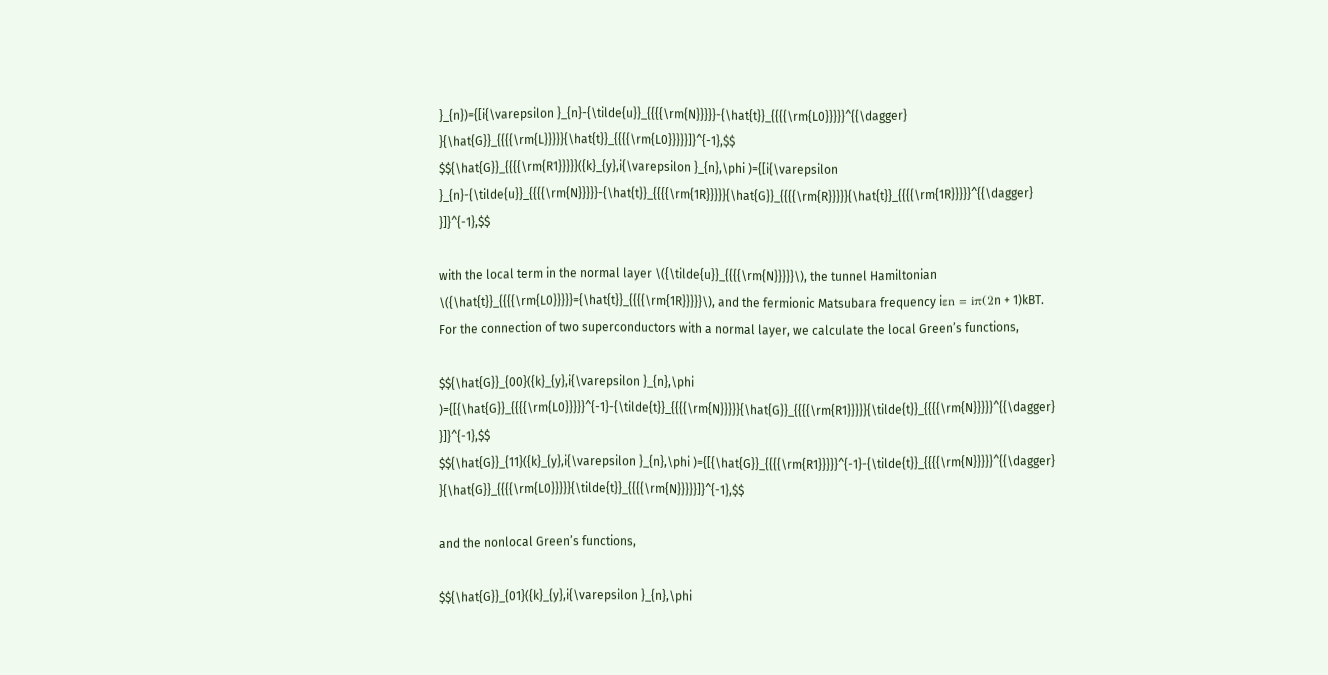}_{n})={[i{\varepsilon }_{n}-{\tilde{u}}_{{{{\rm{N}}}}}-{\hat{t}}_{{{{\rm{L0}}}}}^{{\dagger} }{\hat{G}}_{{{{\rm{L}}}}}{\hat{t}}_{{{{\rm{L0}}}}}]}^{-1},$$
$${\hat{G}}_{{{{\rm{R1}}}}}({k}_{y},i{\varepsilon }_{n},\phi )={[i{\varepsilon }_{n}-{\tilde{u}}_{{{{\rm{N}}}}}-{\hat{t}}_{{{{\rm{1R}}}}}{\hat{G}}_{{{{\rm{R}}}}}{\hat{t}}_{{{{\rm{1R}}}}}^{{\dagger} }]}^{-1},$$

with the local term in the normal layer \({\tilde{u}}_{{{{\rm{N}}}}}\), the tunnel Hamiltonian \({\hat{t}}_{{{{\rm{L0}}}}}={\hat{t}}_{{{{\rm{1R}}}}}\), and the fermionic Matsubara frequency iεn = iπ(2n + 1)kBT. For the connection of two superconductors with a normal layer, we calculate the local Green’s functions,

$${\hat{G}}_{00}({k}_{y},i{\varepsilon }_{n},\phi )={[{\hat{G}}_{{{{\rm{L0}}}}}^{-1}-{\tilde{t}}_{{{{\rm{N}}}}}{\hat{G}}_{{{{\rm{R1}}}}}{\tilde{t}}_{{{{\rm{N}}}}}^{{\dagger} }]}^{-1},$$
$${\hat{G}}_{11}({k}_{y},i{\varepsilon }_{n},\phi )={[{\hat{G}}_{{{{\rm{R1}}}}}^{-1}-{\tilde{t}}_{{{{\rm{N}}}}}^{{\dagger} }{\hat{G}}_{{{{\rm{L0}}}}}{\tilde{t}}_{{{{\rm{N}}}}}]}^{-1},$$

and the nonlocal Green’s functions,

$${\hat{G}}_{01}({k}_{y},i{\varepsilon }_{n},\phi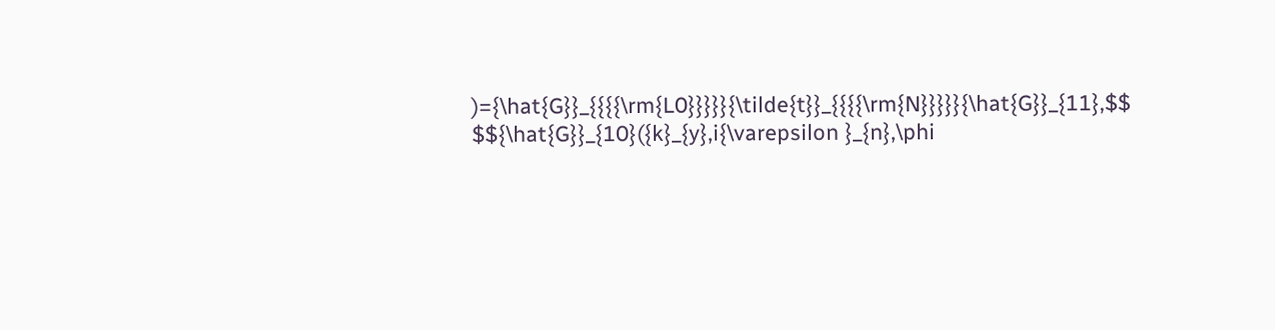)={\hat{G}}_{{{{\rm{L0}}}}}{\tilde{t}}_{{{{\rm{N}}}}}{\hat{G}}_{11},$$
$${\hat{G}}_{10}({k}_{y},i{\varepsilon }_{n},\phi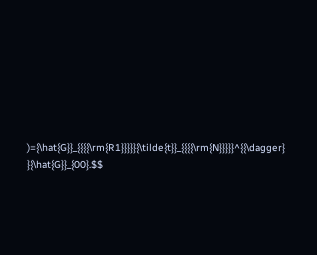)={\hat{G}}_{{{{\rm{R1}}}}}{\tilde{t}}_{{{{\rm{N}}}}}^{{\dagger} }{\hat{G}}_{00}.$$